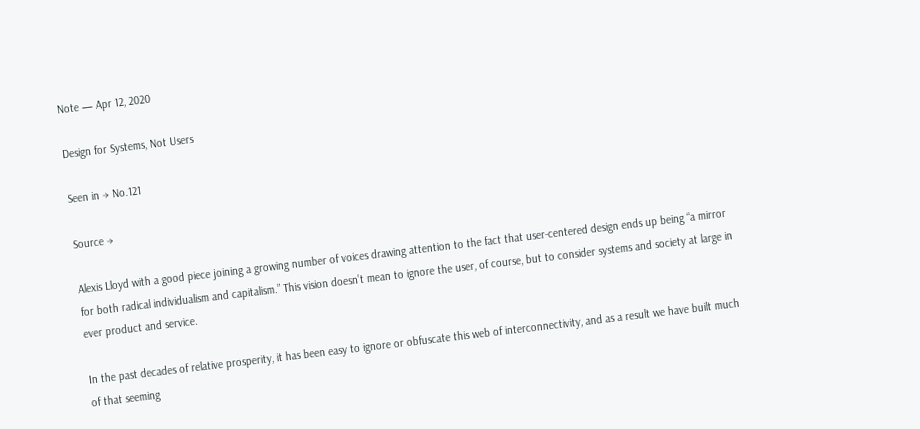Note — Apr 12, 2020

Design for Systems, Not Users

Seen in → No.121

Source →

Alexis Lloyd with a good piece joining a growing number of voices drawing attention to the fact that user-centered design ends up being “a mirror for both radical individualism and capitalism.” This vision doesn’t mean to ignore the user, of course, but to consider systems and society at large in ever product and service.

In the past decades of relative prosperity, it has been easy to ignore or obfuscate this web of interconnectivity, and as a result we have built much of that seeming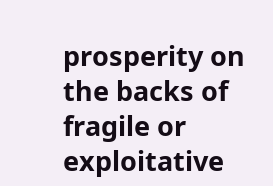prosperity on the backs of fragile or exploitative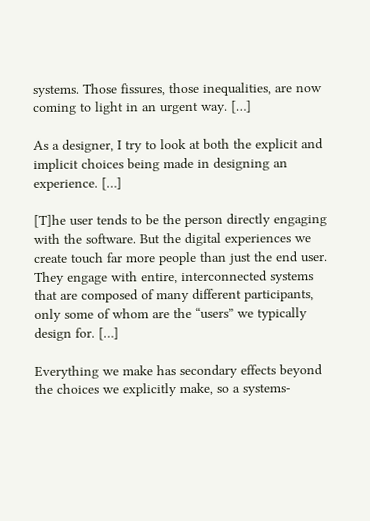systems. Those fissures, those inequalities, are now coming to light in an urgent way. […]

As a designer, I try to look at both the explicit and implicit choices being made in designing an experience. […]

[T]he user tends to be the person directly engaging with the software. But the digital experiences we create touch far more people than just the end user. They engage with entire, interconnected systems that are composed of many different participants, only some of whom are the “users” we typically design for. […]

Everything we make has secondary effects beyond the choices we explicitly make, so a systems-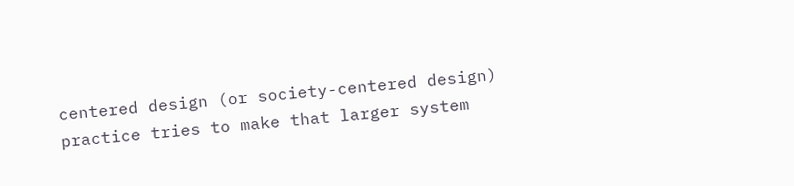centered design (or society-centered design) practice tries to make that larger system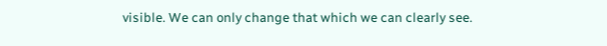visible. We can only change that which we can clearly see.